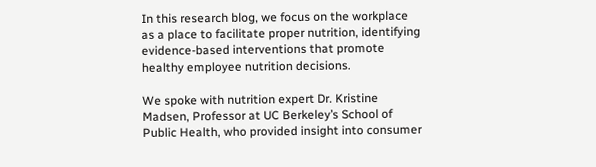In this research blog, we focus on the workplace as a place to facilitate proper nutrition, identifying evidence-based interventions that promote healthy employee nutrition decisions.

We spoke with nutrition expert Dr. Kristine Madsen, Professor at UC Berkeley’s School of Public Health, who provided insight into consumer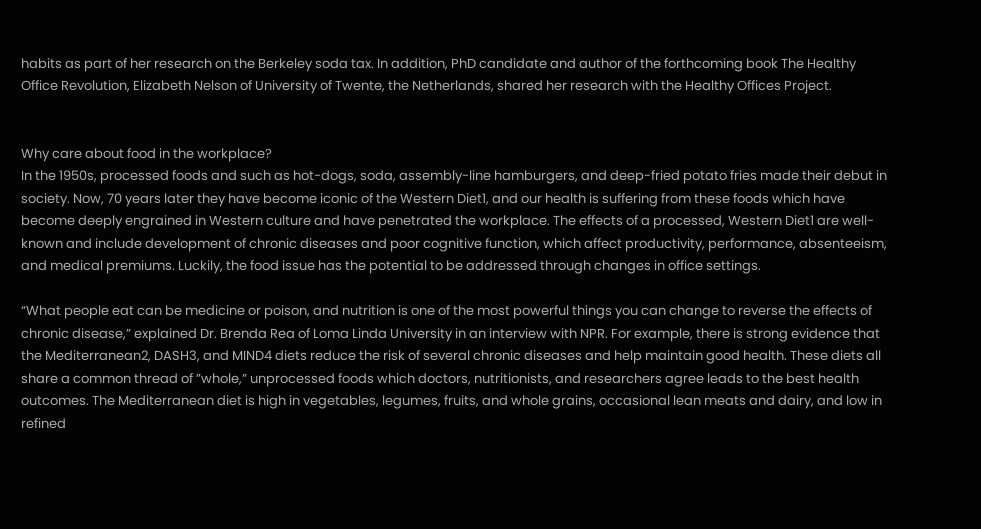habits as part of her research on the Berkeley soda tax. In addition, PhD candidate and author of the forthcoming book The Healthy Office Revolution, Elizabeth Nelson of University of Twente, the Netherlands, shared her research with the Healthy Offices Project.


Why care about food in the workplace?
In the 1950s, processed foods and such as hot-dogs, soda, assembly-line hamburgers, and deep-fried potato fries made their debut in society. Now, 70 years later they have become iconic of the Western Diet1, and our health is suffering from these foods which have become deeply engrained in Western culture and have penetrated the workplace. The effects of a processed, Western Diet1 are well-known and include development of chronic diseases and poor cognitive function, which affect productivity, performance, absenteeism, and medical premiums. Luckily, the food issue has the potential to be addressed through changes in office settings.

“What people eat can be medicine or poison, and nutrition is one of the most powerful things you can change to reverse the effects of chronic disease,” explained Dr. Brenda Rea of Loma Linda University in an interview with NPR. For example, there is strong evidence that the Mediterranean2, DASH3, and MIND4 diets reduce the risk of several chronic diseases and help maintain good health. These diets all share a common thread of ”whole,” unprocessed foods which doctors, nutritionists, and researchers agree leads to the best health outcomes. The Mediterranean diet is high in vegetables, legumes, fruits, and whole grains, occasional lean meats and dairy, and low in refined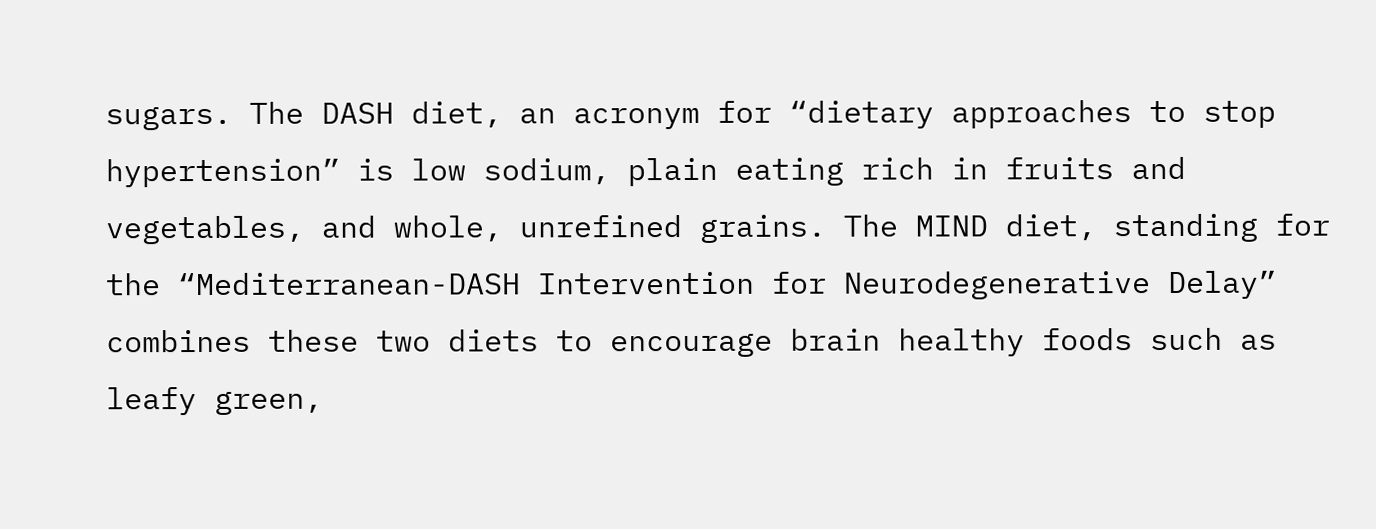sugars. The DASH diet, an acronym for “dietary approaches to stop hypertension” is low sodium, plain eating rich in fruits and vegetables, and whole, unrefined grains. The MIND diet, standing for the “Mediterranean-DASH Intervention for Neurodegenerative Delay” combines these two diets to encourage brain healthy foods such as leafy green,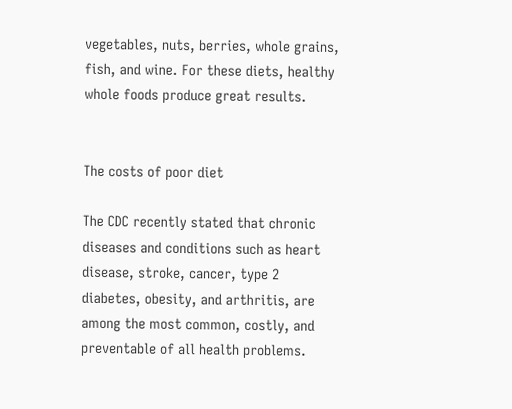vegetables, nuts, berries, whole grains, fish, and wine. For these diets, healthy whole foods produce great results.


The costs of poor diet

The CDC recently stated that chronic diseases and conditions such as heart disease, stroke, cancer, type 2 diabetes, obesity, and arthritis, are among the most common, costly, and preventable of all health problems.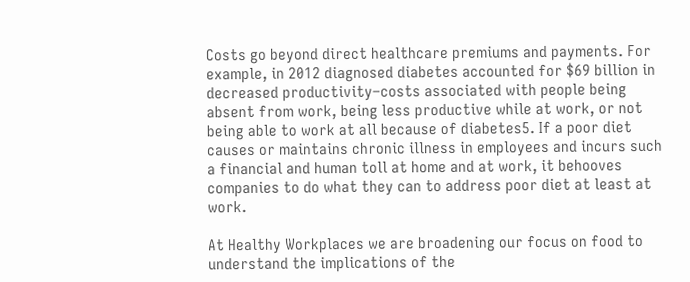Costs go beyond direct healthcare premiums and payments. For example, in 2012 diagnosed diabetes accounted for $69 billion in decreased productivity–costs associated with people being absent from work, being less productive while at work, or not being able to work at all because of diabetes5. If a poor diet causes or maintains chronic illness in employees and incurs such a financial and human toll at home and at work, it behooves companies to do what they can to address poor diet at least at work.

At Healthy Workplaces we are broadening our focus on food to understand the implications of the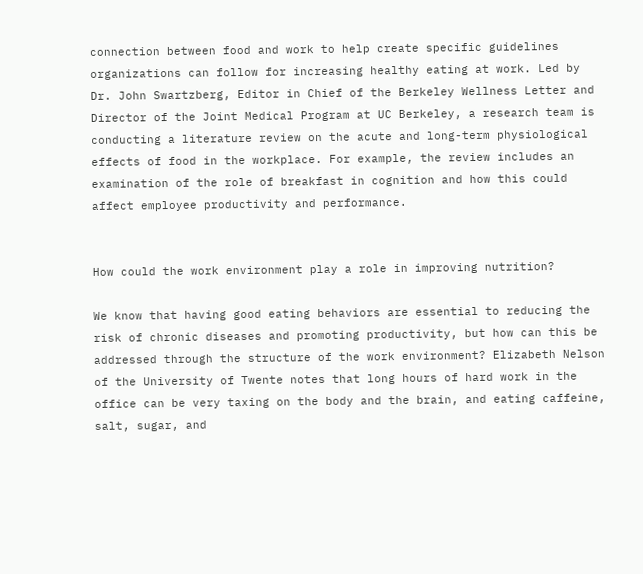connection between food and work to help create specific guidelines organizations can follow for increasing healthy eating at work. Led by Dr. John Swartzberg, Editor in Chief of the Berkeley Wellness Letter and Director of the Joint Medical Program at UC Berkeley, a research team is conducting a literature review on the acute and long-term physiological effects of food in the workplace. For example, the review includes an examination of the role of breakfast in cognition and how this could affect employee productivity and performance.


How could the work environment play a role in improving nutrition?

We know that having good eating behaviors are essential to reducing the risk of chronic diseases and promoting productivity, but how can this be addressed through the structure of the work environment? Elizabeth Nelson of the University of Twente notes that long hours of hard work in the office can be very taxing on the body and the brain, and eating caffeine, salt, sugar, and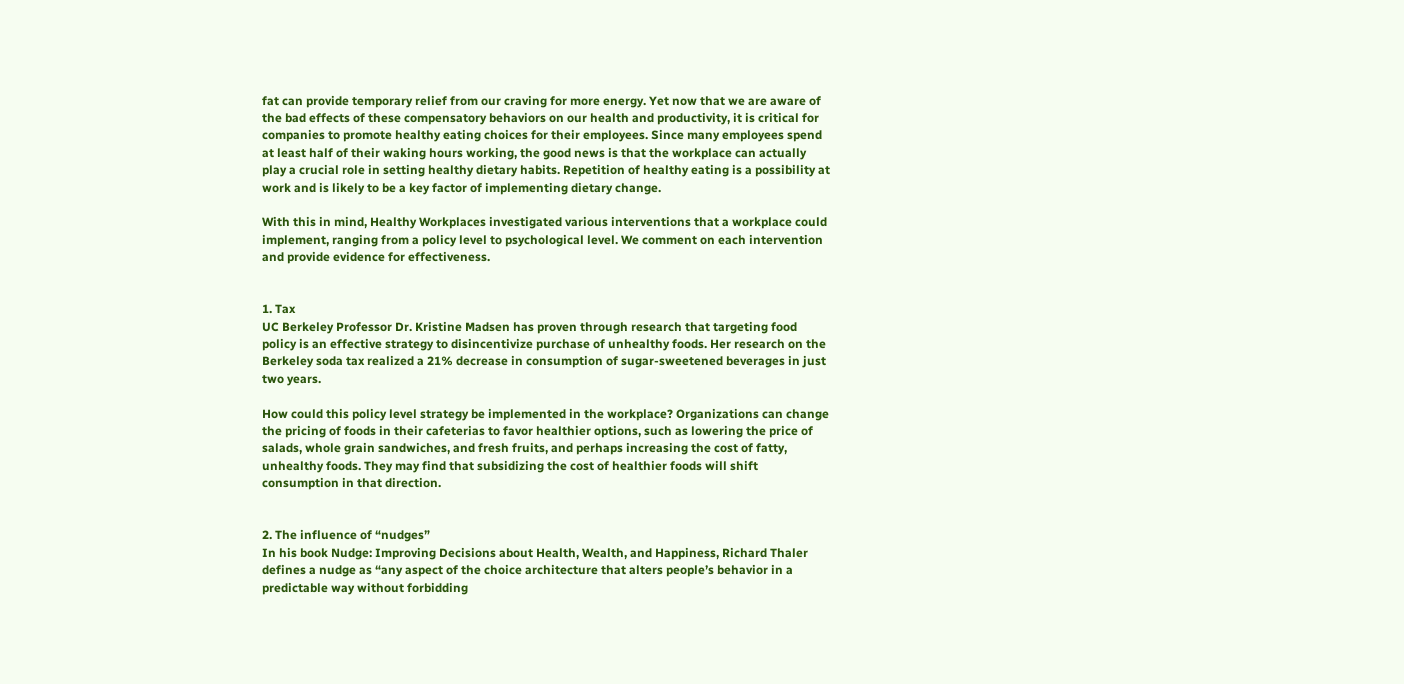fat can provide temporary relief from our craving for more energy. Yet now that we are aware of the bad effects of these compensatory behaviors on our health and productivity, it is critical for companies to promote healthy eating choices for their employees. Since many employees spend at least half of their waking hours working, the good news is that the workplace can actually play a crucial role in setting healthy dietary habits. Repetition of healthy eating is a possibility at work and is likely to be a key factor of implementing dietary change.

With this in mind, Healthy Workplaces investigated various interventions that a workplace could implement, ranging from a policy level to psychological level. We comment on each intervention and provide evidence for effectiveness.


1. Tax
UC Berkeley Professor Dr. Kristine Madsen has proven through research that targeting food policy is an effective strategy to disincentivize purchase of unhealthy foods. Her research on the Berkeley soda tax realized a 21% decrease in consumption of sugar-sweetened beverages in just two years.

How could this policy level strategy be implemented in the workplace? Organizations can change the pricing of foods in their cafeterias to favor healthier options, such as lowering the price of salads, whole grain sandwiches, and fresh fruits, and perhaps increasing the cost of fatty, unhealthy foods. They may find that subsidizing the cost of healthier foods will shift consumption in that direction.


2. The influence of “nudges”
In his book Nudge: Improving Decisions about Health, Wealth, and Happiness, Richard Thaler defines a nudge as “any aspect of the choice architecture that alters people’s behavior in a predictable way without forbidding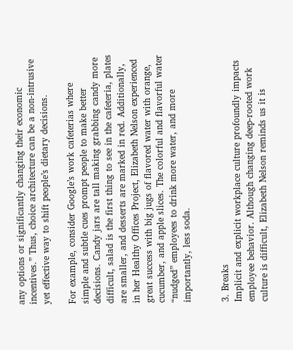any options or significantly changing their economic incentives.” Thus, choice architecture can be a non-intrusive yet effective way to shift people’s dietary decisions.

For example, consider Google’s work cafeterias where simple and subtle cues prompt people to make better decisions. Candy jars are tall making grabbing candy more difficult, salad is the first thing to see in the cafeteria, plates are smaller, and desserts are marked in red. Additionally, in her Healthy Offices Project, Elizabeth Nelson experienced great success with big jugs of flavored water with orange, cucumber, and apple slices. The colorful and flavorful water “nudged” employees to drink more water, and more importantly, less soda.


3. Breaks
Implicit and explicit workplace culture profoundly impacts employee behavior. Although changing deep-rooted work culture is difficult, Elizabeth Nelson reminds us it is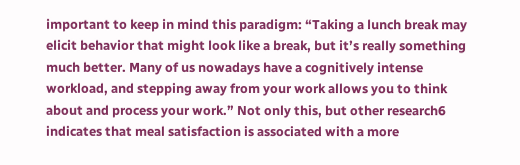important to keep in mind this paradigm: “Taking a lunch break may elicit behavior that might look like a break, but it’s really something much better. Many of us nowadays have a cognitively intense workload, and stepping away from your work allows you to think about and process your work.” Not only this, but other research6 indicates that meal satisfaction is associated with a more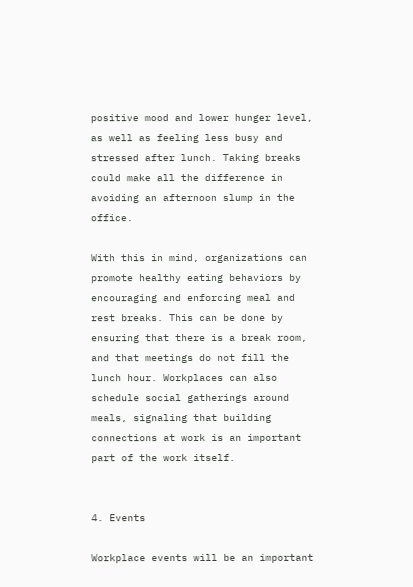positive mood and lower hunger level, as well as feeling less busy and stressed after lunch. Taking breaks could make all the difference in avoiding an afternoon slump in the office.

With this in mind, organizations can promote healthy eating behaviors by encouraging and enforcing meal and rest breaks. This can be done by ensuring that there is a break room, and that meetings do not fill the lunch hour. Workplaces can also schedule social gatherings around meals, signaling that building connections at work is an important part of the work itself.


4. Events

Workplace events will be an important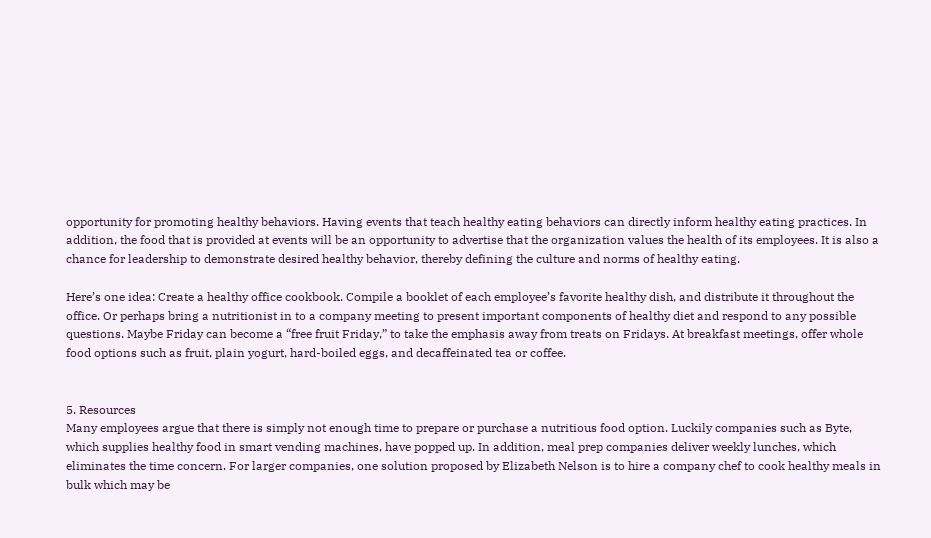opportunity for promoting healthy behaviors. Having events that teach healthy eating behaviors can directly inform healthy eating practices. In addition, the food that is provided at events will be an opportunity to advertise that the organization values the health of its employees. It is also a chance for leadership to demonstrate desired healthy behavior, thereby defining the culture and norms of healthy eating.

Here’s one idea: Create a healthy office cookbook. Compile a booklet of each employee’s favorite healthy dish, and distribute it throughout the office. Or perhaps bring a nutritionist in to a company meeting to present important components of healthy diet and respond to any possible questions. Maybe Friday can become a “free fruit Friday,” to take the emphasis away from treats on Fridays. At breakfast meetings, offer whole food options such as fruit, plain yogurt, hard-boiled eggs, and decaffeinated tea or coffee.


5. Resources
Many employees argue that there is simply not enough time to prepare or purchase a nutritious food option. Luckily companies such as Byte, which supplies healthy food in smart vending machines, have popped up. In addition, meal prep companies deliver weekly lunches, which eliminates the time concern. For larger companies, one solution proposed by Elizabeth Nelson is to hire a company chef to cook healthy meals in bulk which may be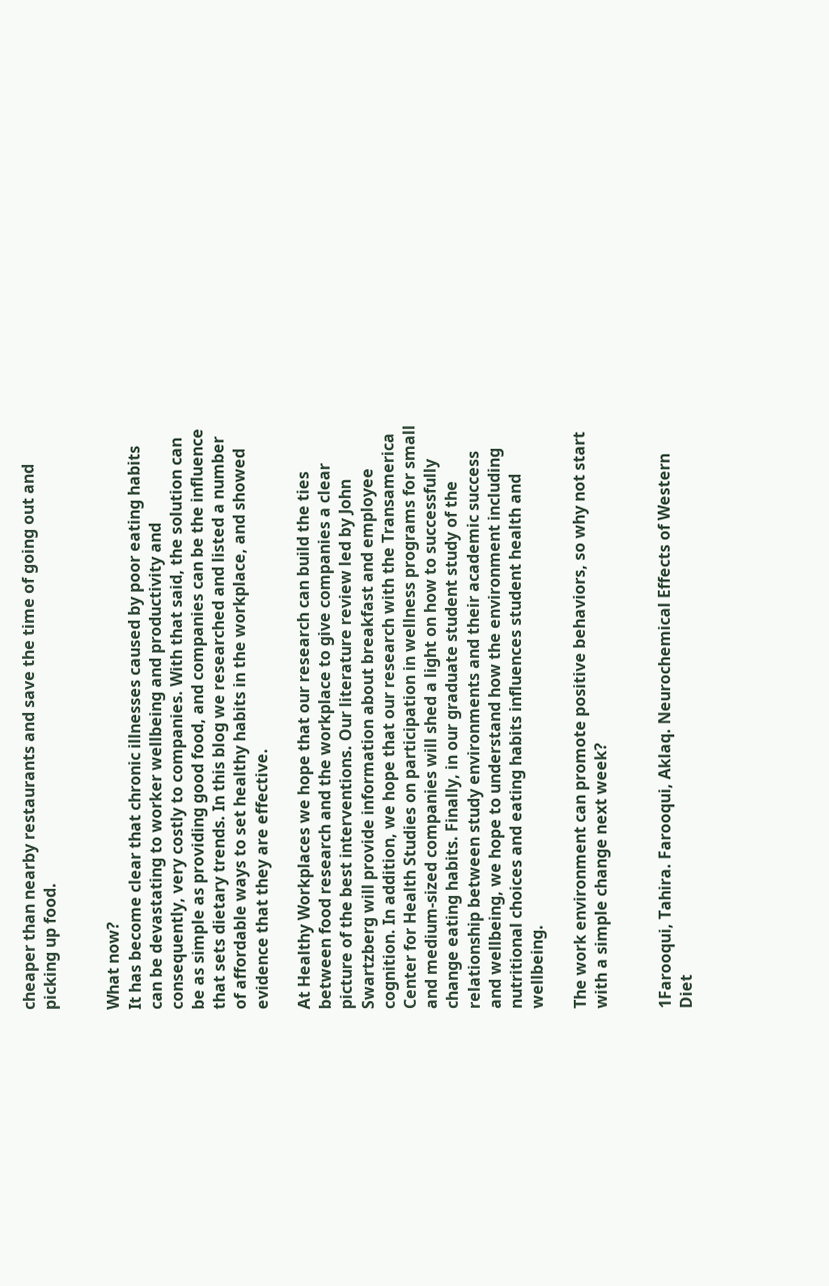cheaper than nearby restaurants and save the time of going out and picking up food.


What now?
It has become clear that chronic illnesses caused by poor eating habits can be devastating to worker wellbeing and productivity and consequently, very costly to companies. With that said, the solution can be as simple as providing good food, and companies can be the influence that sets dietary trends. In this blog we researched and listed a number of affordable ways to set healthy habits in the workplace, and showed evidence that they are effective.

At Healthy Workplaces we hope that our research can build the ties between food research and the workplace to give companies a clear picture of the best interventions. Our literature review led by John Swartzberg will provide information about breakfast and employee cognition. In addition, we hope that our research with the Transamerica Center for Health Studies on participation in wellness programs for small and medium-sized companies will shed a light on how to successfully change eating habits. Finally, in our graduate student study of the relationship between study environments and their academic success and wellbeing, we hope to understand how the environment including nutritional choices and eating habits influences student health and wellbeing.

The work environment can promote positive behaviors, so why not start with a simple change next week?


1Farooqui, Tahira. Farooqui, Aklaq. Neurochemical Effects of Western Diet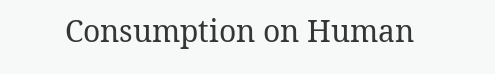Consumption on Human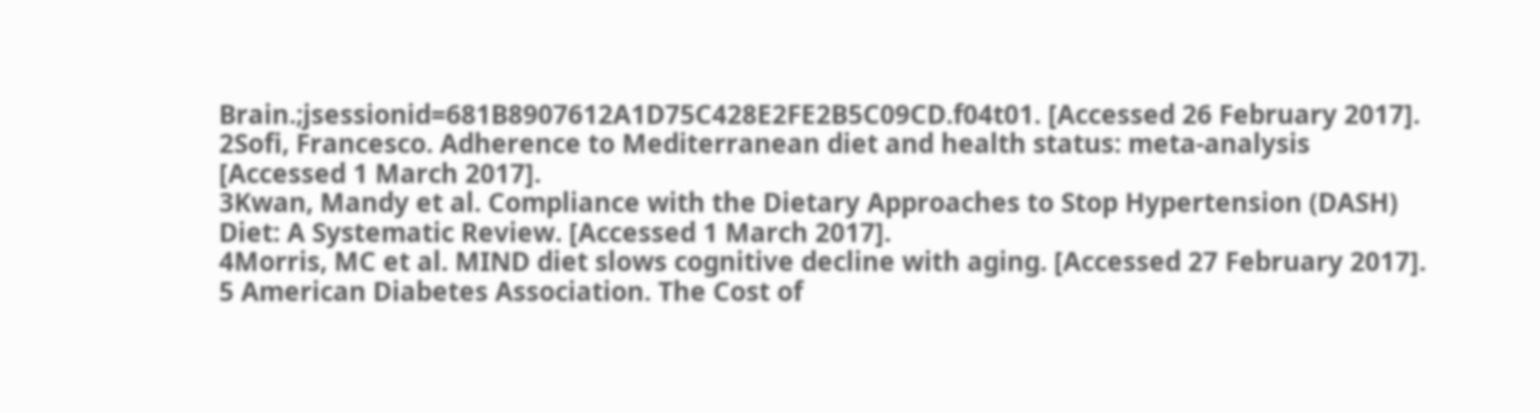Brain.;jsessionid=681B8907612A1D75C428E2FE2B5C09CD.f04t01. [Accessed 26 February 2017].
2Sofi, Francesco. Adherence to Mediterranean diet and health status: meta-analysis [Accessed 1 March 2017].
3Kwan, Mandy et al. Compliance with the Dietary Approaches to Stop Hypertension (DASH) Diet: A Systematic Review. [Accessed 1 March 2017].
4Morris, MC et al. MIND diet slows cognitive decline with aging. [Accessed 27 February 2017].
5 American Diabetes Association. The Cost of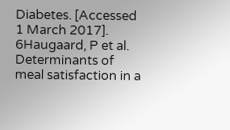Diabetes. [Accessed 1 March 2017].
6Haugaard, P et al. Determinants of meal satisfaction in a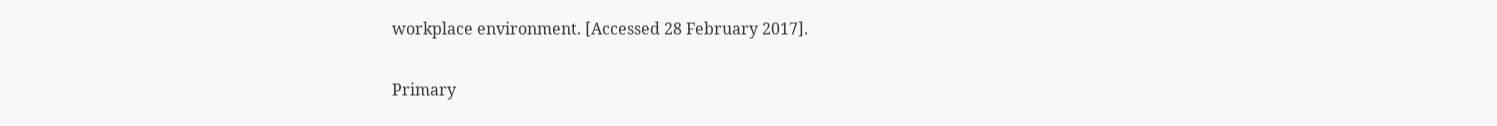workplace environment. [Accessed 28 February 2017].


Primary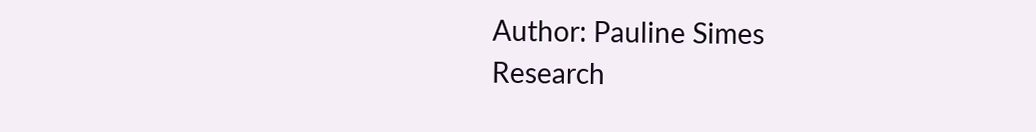Author: Pauline Simes
Research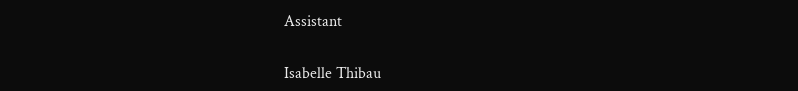Assistant


Isabelle Thibau